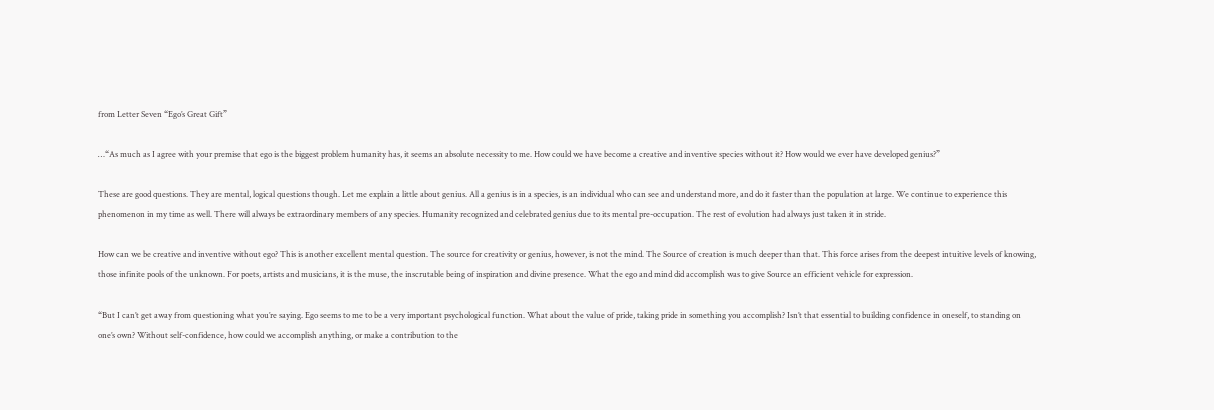from Letter Seven “Ego’s Great Gift”

…“As much as I agree with your premise that ego is the biggest problem humanity has, it seems an absolute necessity to me. How could we have become a creative and inventive species without it? How would we ever have developed genius?”

These are good questions. They are mental, logical questions though. Let me explain a little about genius. All a genius is in a species, is an individual who can see and understand more, and do it faster than the population at large. We continue to experience this phenomenon in my time as well. There will always be extraordinary members of any species. Humanity recognized and celebrated genius due to its mental pre-occupation. The rest of evolution had always just taken it in stride.

How can we be creative and inventive without ego? This is another excellent mental question. The source for creativity or genius, however, is not the mind. The Source of creation is much deeper than that. This force arises from the deepest intuitive levels of knowing, those infinite pools of the unknown. For poets, artists and musicians, it is the muse, the inscrutable being of inspiration and divine presence. What the ego and mind did accomplish was to give Source an efficient vehicle for expression.

“But I can’t get away from questioning what you’re saying. Ego seems to me to be a very important psychological function. What about the value of pride, taking pride in something you accomplish? Isn’t that essential to building confidence in oneself, to standing on one’s own? Without self-confidence, how could we accomplish anything, or make a contribution to the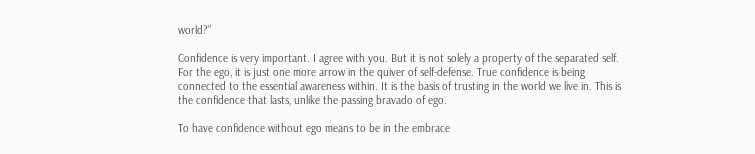world?”

Confidence is very important. I agree with you. But it is not solely a property of the separated self. For the ego, it is just one more arrow in the quiver of self-defense. True confidence is being connected to the essential awareness within. It is the basis of trusting in the world we live in. This is the confidence that lasts, unlike the passing bravado of ego.

To have confidence without ego means to be in the embrace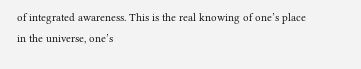of integrated awareness. This is the real knowing of one’s place in the universe, one’s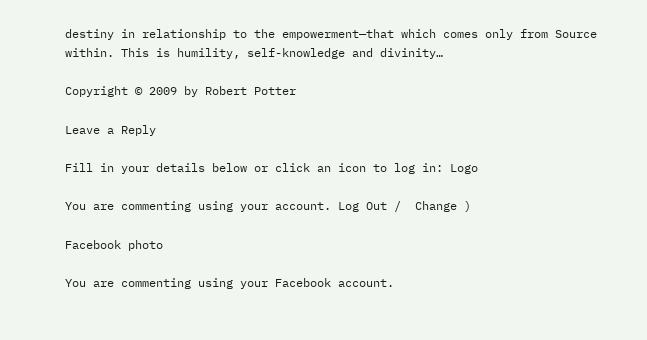destiny in relationship to the empowerment—that which comes only from Source within. This is humility, self-knowledge and divinity…

Copyright © 2009 by Robert Potter

Leave a Reply

Fill in your details below or click an icon to log in: Logo

You are commenting using your account. Log Out /  Change )

Facebook photo

You are commenting using your Facebook account.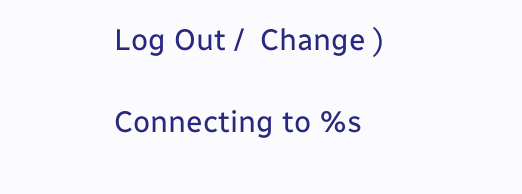Log Out /  Change )

Connecting to %s